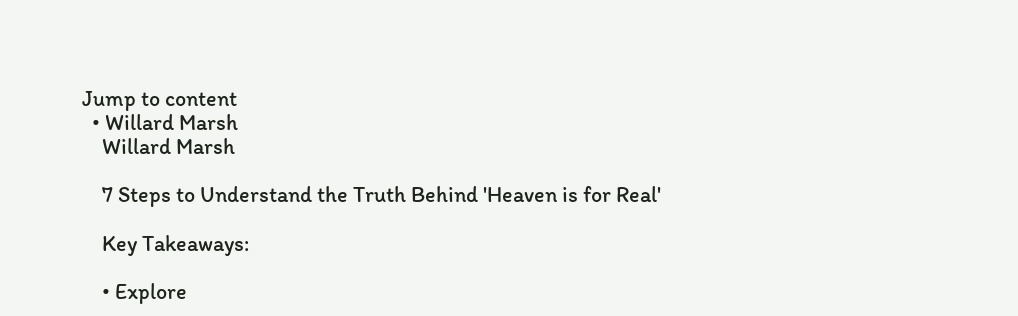Jump to content
  • Willard Marsh
    Willard Marsh

    7 Steps to Understand the Truth Behind 'Heaven is for Real'

    Key Takeaways:

    • Explore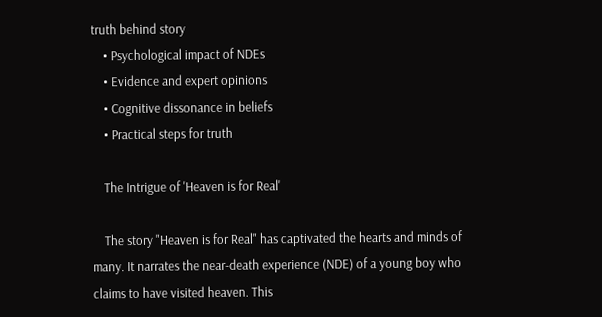truth behind story
    • Psychological impact of NDEs
    • Evidence and expert opinions
    • Cognitive dissonance in beliefs
    • Practical steps for truth

    The Intrigue of 'Heaven is for Real'

    The story "Heaven is for Real" has captivated the hearts and minds of many. It narrates the near-death experience (NDE) of a young boy who claims to have visited heaven. This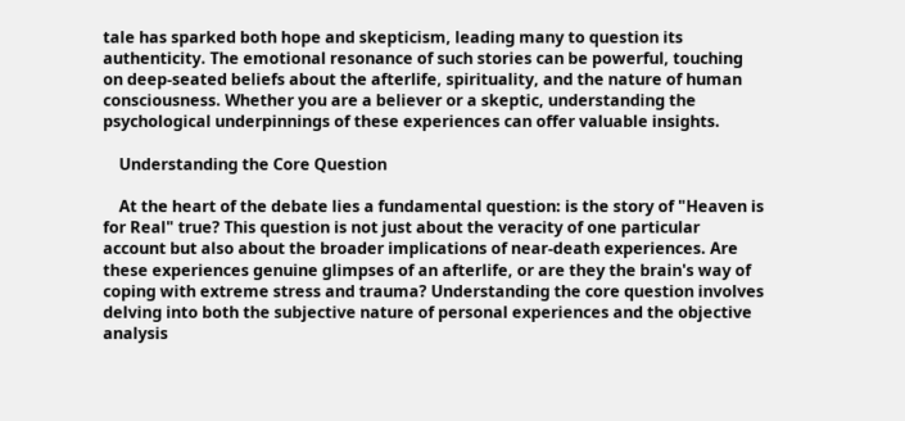tale has sparked both hope and skepticism, leading many to question its authenticity. The emotional resonance of such stories can be powerful, touching on deep-seated beliefs about the afterlife, spirituality, and the nature of human consciousness. Whether you are a believer or a skeptic, understanding the psychological underpinnings of these experiences can offer valuable insights.

    Understanding the Core Question

    At the heart of the debate lies a fundamental question: is the story of "Heaven is for Real" true? This question is not just about the veracity of one particular account but also about the broader implications of near-death experiences. Are these experiences genuine glimpses of an afterlife, or are they the brain's way of coping with extreme stress and trauma? Understanding the core question involves delving into both the subjective nature of personal experiences and the objective analysis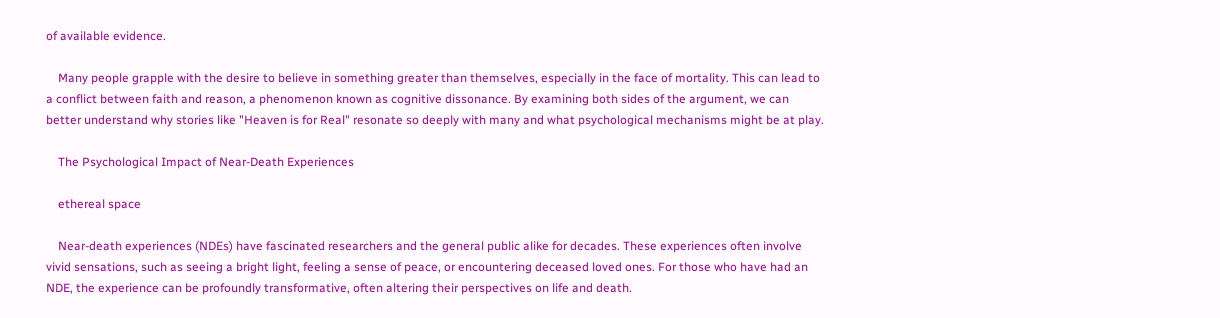of available evidence.

    Many people grapple with the desire to believe in something greater than themselves, especially in the face of mortality. This can lead to a conflict between faith and reason, a phenomenon known as cognitive dissonance. By examining both sides of the argument, we can better understand why stories like "Heaven is for Real" resonate so deeply with many and what psychological mechanisms might be at play.

    The Psychological Impact of Near-Death Experiences

    ethereal space

    Near-death experiences (NDEs) have fascinated researchers and the general public alike for decades. These experiences often involve vivid sensations, such as seeing a bright light, feeling a sense of peace, or encountering deceased loved ones. For those who have had an NDE, the experience can be profoundly transformative, often altering their perspectives on life and death.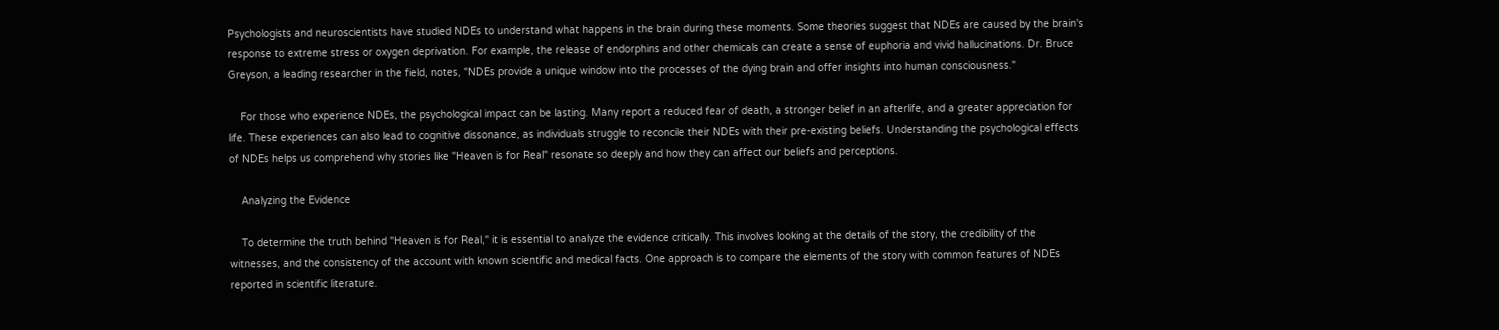Psychologists and neuroscientists have studied NDEs to understand what happens in the brain during these moments. Some theories suggest that NDEs are caused by the brain's response to extreme stress or oxygen deprivation. For example, the release of endorphins and other chemicals can create a sense of euphoria and vivid hallucinations. Dr. Bruce Greyson, a leading researcher in the field, notes, "NDEs provide a unique window into the processes of the dying brain and offer insights into human consciousness."

    For those who experience NDEs, the psychological impact can be lasting. Many report a reduced fear of death, a stronger belief in an afterlife, and a greater appreciation for life. These experiences can also lead to cognitive dissonance, as individuals struggle to reconcile their NDEs with their pre-existing beliefs. Understanding the psychological effects of NDEs helps us comprehend why stories like "Heaven is for Real" resonate so deeply and how they can affect our beliefs and perceptions.

    Analyzing the Evidence

    To determine the truth behind "Heaven is for Real," it is essential to analyze the evidence critically. This involves looking at the details of the story, the credibility of the witnesses, and the consistency of the account with known scientific and medical facts. One approach is to compare the elements of the story with common features of NDEs reported in scientific literature.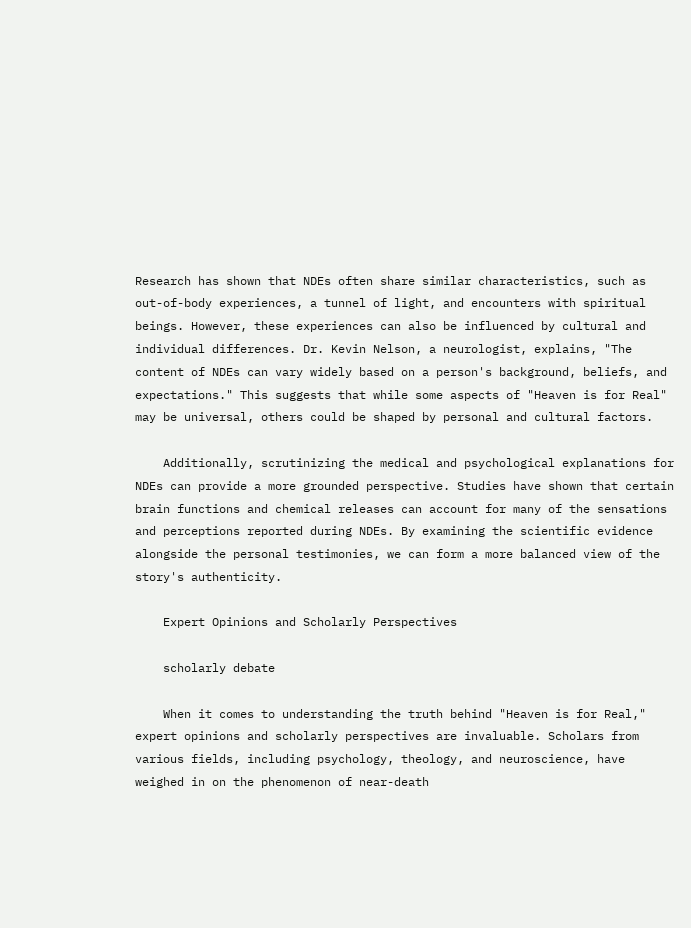Research has shown that NDEs often share similar characteristics, such as out-of-body experiences, a tunnel of light, and encounters with spiritual beings. However, these experiences can also be influenced by cultural and individual differences. Dr. Kevin Nelson, a neurologist, explains, "The content of NDEs can vary widely based on a person's background, beliefs, and expectations." This suggests that while some aspects of "Heaven is for Real" may be universal, others could be shaped by personal and cultural factors.

    Additionally, scrutinizing the medical and psychological explanations for NDEs can provide a more grounded perspective. Studies have shown that certain brain functions and chemical releases can account for many of the sensations and perceptions reported during NDEs. By examining the scientific evidence alongside the personal testimonies, we can form a more balanced view of the story's authenticity.

    Expert Opinions and Scholarly Perspectives

    scholarly debate

    When it comes to understanding the truth behind "Heaven is for Real," expert opinions and scholarly perspectives are invaluable. Scholars from various fields, including psychology, theology, and neuroscience, have weighed in on the phenomenon of near-death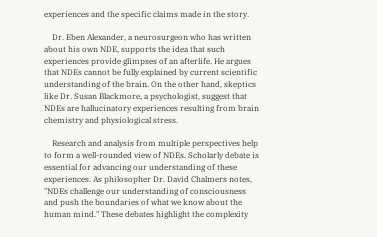experiences and the specific claims made in the story.

    Dr. Eben Alexander, a neurosurgeon who has written about his own NDE, supports the idea that such experiences provide glimpses of an afterlife. He argues that NDEs cannot be fully explained by current scientific understanding of the brain. On the other hand, skeptics like Dr. Susan Blackmore, a psychologist, suggest that NDEs are hallucinatory experiences resulting from brain chemistry and physiological stress.

    Research and analysis from multiple perspectives help to form a well-rounded view of NDEs. Scholarly debate is essential for advancing our understanding of these experiences. As philosopher Dr. David Chalmers notes, "NDEs challenge our understanding of consciousness and push the boundaries of what we know about the human mind." These debates highlight the complexity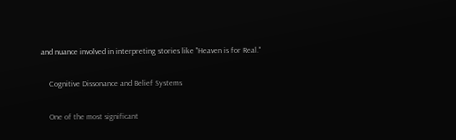and nuance involved in interpreting stories like "Heaven is for Real."

    Cognitive Dissonance and Belief Systems

    One of the most significant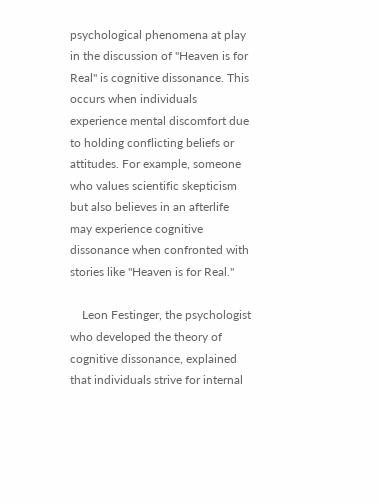psychological phenomena at play in the discussion of "Heaven is for Real" is cognitive dissonance. This occurs when individuals experience mental discomfort due to holding conflicting beliefs or attitudes. For example, someone who values scientific skepticism but also believes in an afterlife may experience cognitive dissonance when confronted with stories like "Heaven is for Real."

    Leon Festinger, the psychologist who developed the theory of cognitive dissonance, explained that individuals strive for internal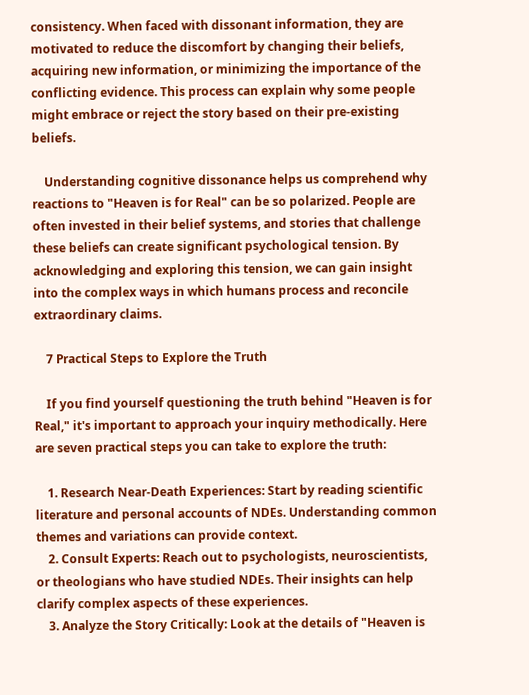consistency. When faced with dissonant information, they are motivated to reduce the discomfort by changing their beliefs, acquiring new information, or minimizing the importance of the conflicting evidence. This process can explain why some people might embrace or reject the story based on their pre-existing beliefs.

    Understanding cognitive dissonance helps us comprehend why reactions to "Heaven is for Real" can be so polarized. People are often invested in their belief systems, and stories that challenge these beliefs can create significant psychological tension. By acknowledging and exploring this tension, we can gain insight into the complex ways in which humans process and reconcile extraordinary claims.

    7 Practical Steps to Explore the Truth

    If you find yourself questioning the truth behind "Heaven is for Real," it's important to approach your inquiry methodically. Here are seven practical steps you can take to explore the truth:

    1. Research Near-Death Experiences: Start by reading scientific literature and personal accounts of NDEs. Understanding common themes and variations can provide context.
    2. Consult Experts: Reach out to psychologists, neuroscientists, or theologians who have studied NDEs. Their insights can help clarify complex aspects of these experiences.
    3. Analyze the Story Critically: Look at the details of "Heaven is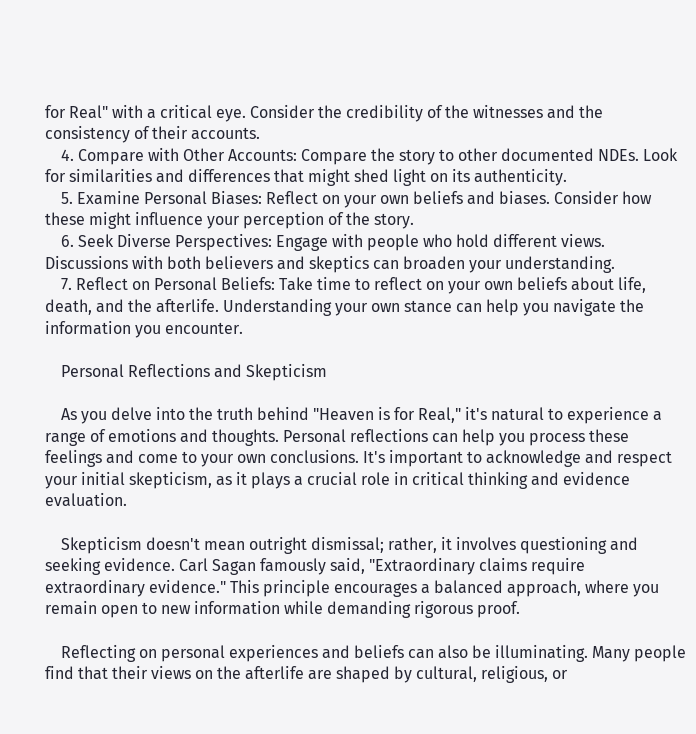for Real" with a critical eye. Consider the credibility of the witnesses and the consistency of their accounts.
    4. Compare with Other Accounts: Compare the story to other documented NDEs. Look for similarities and differences that might shed light on its authenticity.
    5. Examine Personal Biases: Reflect on your own beliefs and biases. Consider how these might influence your perception of the story.
    6. Seek Diverse Perspectives: Engage with people who hold different views. Discussions with both believers and skeptics can broaden your understanding.
    7. Reflect on Personal Beliefs: Take time to reflect on your own beliefs about life, death, and the afterlife. Understanding your own stance can help you navigate the information you encounter.

    Personal Reflections and Skepticism

    As you delve into the truth behind "Heaven is for Real," it's natural to experience a range of emotions and thoughts. Personal reflections can help you process these feelings and come to your own conclusions. It's important to acknowledge and respect your initial skepticism, as it plays a crucial role in critical thinking and evidence evaluation.

    Skepticism doesn't mean outright dismissal; rather, it involves questioning and seeking evidence. Carl Sagan famously said, "Extraordinary claims require extraordinary evidence." This principle encourages a balanced approach, where you remain open to new information while demanding rigorous proof.

    Reflecting on personal experiences and beliefs can also be illuminating. Many people find that their views on the afterlife are shaped by cultural, religious, or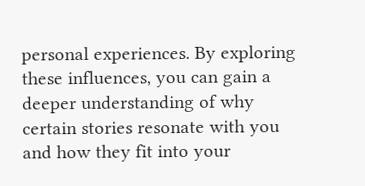personal experiences. By exploring these influences, you can gain a deeper understanding of why certain stories resonate with you and how they fit into your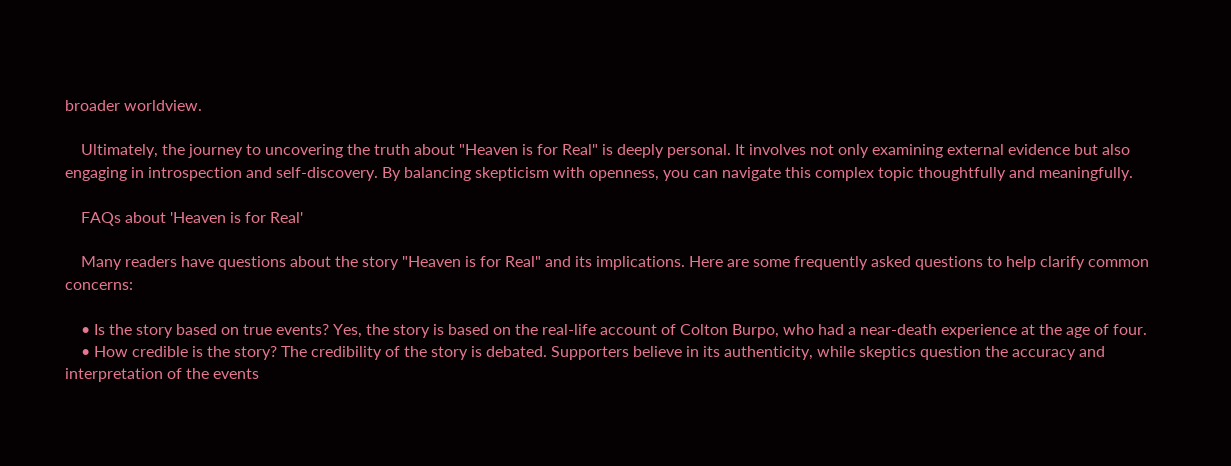broader worldview.

    Ultimately, the journey to uncovering the truth about "Heaven is for Real" is deeply personal. It involves not only examining external evidence but also engaging in introspection and self-discovery. By balancing skepticism with openness, you can navigate this complex topic thoughtfully and meaningfully.

    FAQs about 'Heaven is for Real'

    Many readers have questions about the story "Heaven is for Real" and its implications. Here are some frequently asked questions to help clarify common concerns:

    • Is the story based on true events? Yes, the story is based on the real-life account of Colton Burpo, who had a near-death experience at the age of four.
    • How credible is the story? The credibility of the story is debated. Supporters believe in its authenticity, while skeptics question the accuracy and interpretation of the events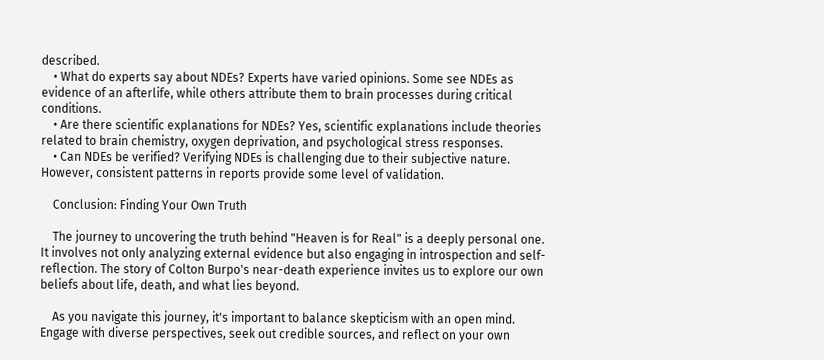described.
    • What do experts say about NDEs? Experts have varied opinions. Some see NDEs as evidence of an afterlife, while others attribute them to brain processes during critical conditions.
    • Are there scientific explanations for NDEs? Yes, scientific explanations include theories related to brain chemistry, oxygen deprivation, and psychological stress responses.
    • Can NDEs be verified? Verifying NDEs is challenging due to their subjective nature. However, consistent patterns in reports provide some level of validation.

    Conclusion: Finding Your Own Truth

    The journey to uncovering the truth behind "Heaven is for Real" is a deeply personal one. It involves not only analyzing external evidence but also engaging in introspection and self-reflection. The story of Colton Burpo's near-death experience invites us to explore our own beliefs about life, death, and what lies beyond.

    As you navigate this journey, it's important to balance skepticism with an open mind. Engage with diverse perspectives, seek out credible sources, and reflect on your own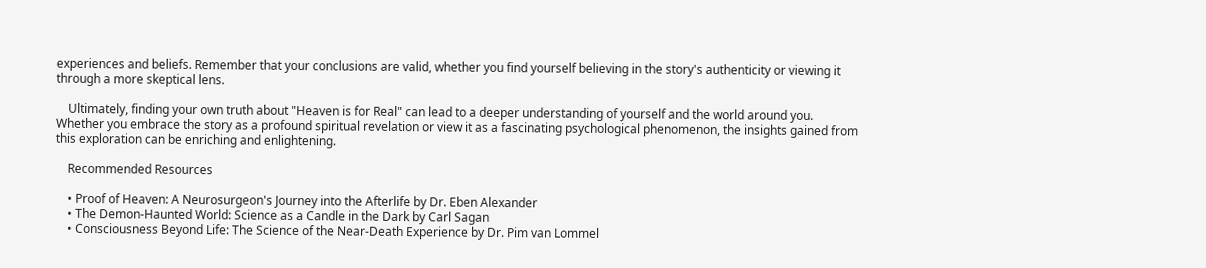experiences and beliefs. Remember that your conclusions are valid, whether you find yourself believing in the story's authenticity or viewing it through a more skeptical lens.

    Ultimately, finding your own truth about "Heaven is for Real" can lead to a deeper understanding of yourself and the world around you. Whether you embrace the story as a profound spiritual revelation or view it as a fascinating psychological phenomenon, the insights gained from this exploration can be enriching and enlightening.

    Recommended Resources

    • Proof of Heaven: A Neurosurgeon's Journey into the Afterlife by Dr. Eben Alexander
    • The Demon-Haunted World: Science as a Candle in the Dark by Carl Sagan
    • Consciousness Beyond Life: The Science of the Near-Death Experience by Dr. Pim van Lommel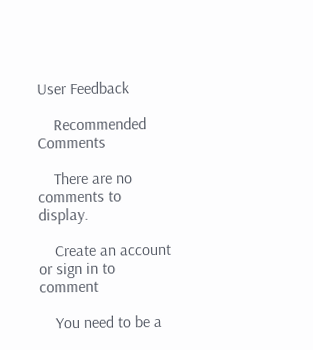User Feedback

    Recommended Comments

    There are no comments to display.

    Create an account or sign in to comment

    You need to be a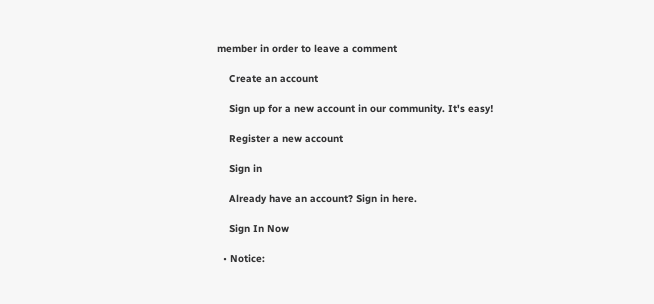member in order to leave a comment

    Create an account

    Sign up for a new account in our community. It's easy!

    Register a new account

    Sign in

    Already have an account? Sign in here.

    Sign In Now

  • Notice: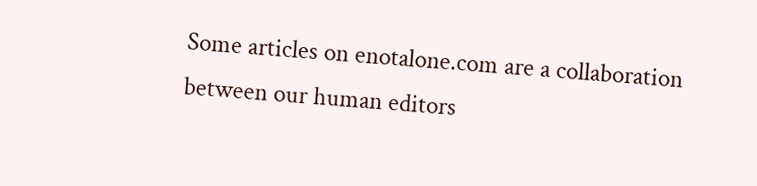Some articles on enotalone.com are a collaboration between our human editors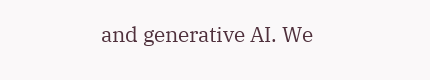and generative AI. We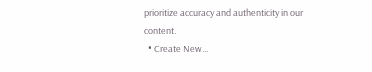prioritize accuracy and authenticity in our content.
  • Create New...